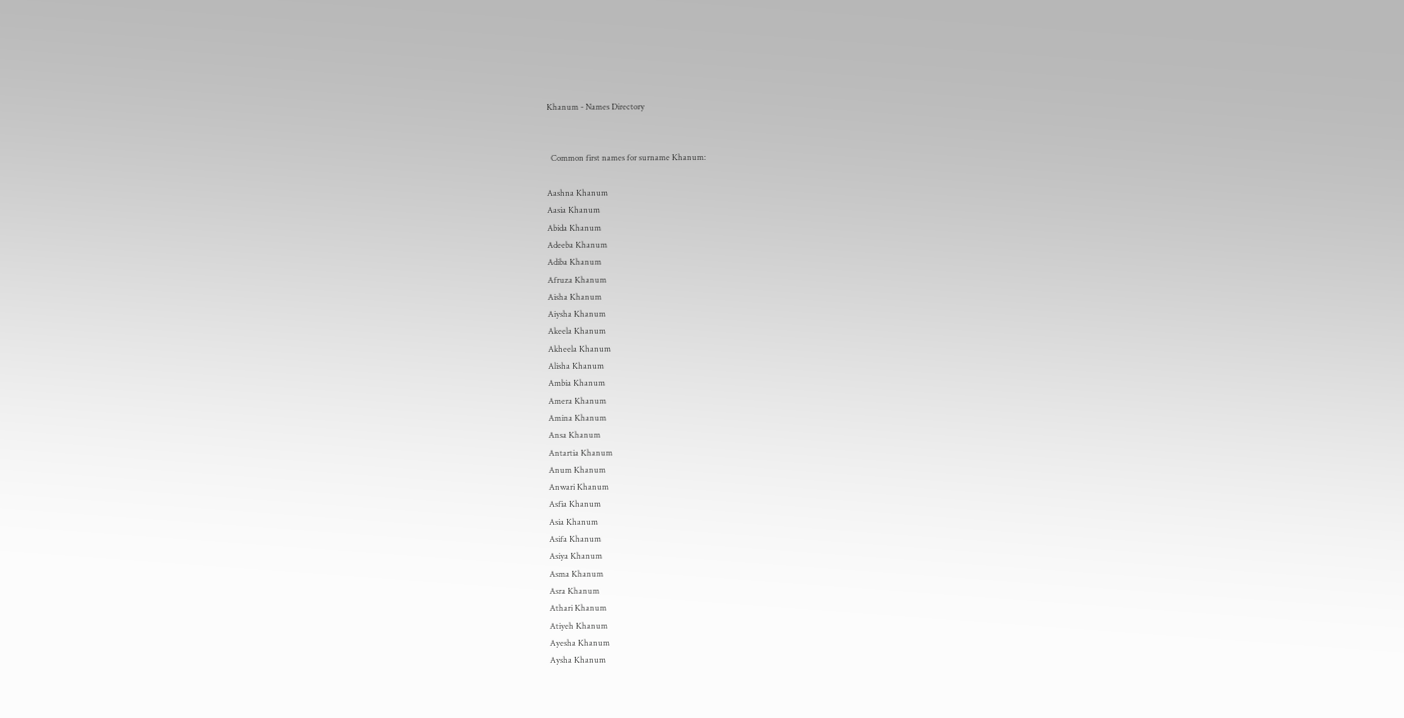Khanum - Names Directory


  Common first names for surname Khanum:

Aashna Khanum
Aasia Khanum
Abida Khanum
Adeeba Khanum
Adiba Khanum
Afruza Khanum
Aisha Khanum
Aiysha Khanum
Akeela Khanum
Akheela Khanum
Alisha Khanum
Ambia Khanum
Amera Khanum
Amina Khanum
Ansa Khanum
Antartia Khanum
Anum Khanum
Anwari Khanum
Asfia Khanum
Asia Khanum
Asifa Khanum
Asiya Khanum
Asma Khanum
Asra Khanum
Athari Khanum
Atiyeh Khanum
Ayesha Khanum
Aysha Khanum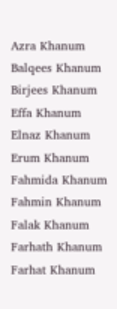Azra Khanum
Balqees Khanum
Birjees Khanum
Effa Khanum
Elnaz Khanum
Erum Khanum
Fahmida Khanum
Fahmin Khanum
Falak Khanum
Farhath Khanum
Farhat Khanum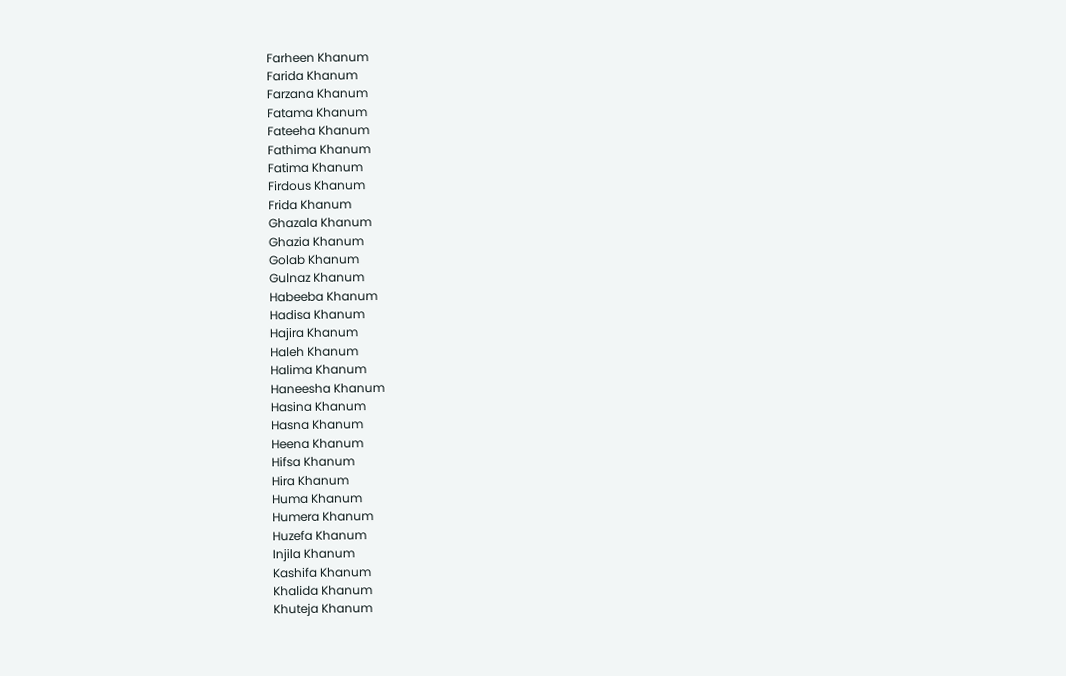Farheen Khanum
Farida Khanum
Farzana Khanum
Fatama Khanum
Fateeha Khanum
Fathima Khanum
Fatima Khanum
Firdous Khanum
Frida Khanum
Ghazala Khanum
Ghazia Khanum
Golab Khanum
Gulnaz Khanum
Habeeba Khanum
Hadisa Khanum
Hajira Khanum
Haleh Khanum
Halima Khanum
Haneesha Khanum
Hasina Khanum
Hasna Khanum
Heena Khanum
Hifsa Khanum
Hira Khanum
Huma Khanum
Humera Khanum
Huzefa Khanum
Injila Khanum
Kashifa Khanum
Khalida Khanum
Khuteja Khanum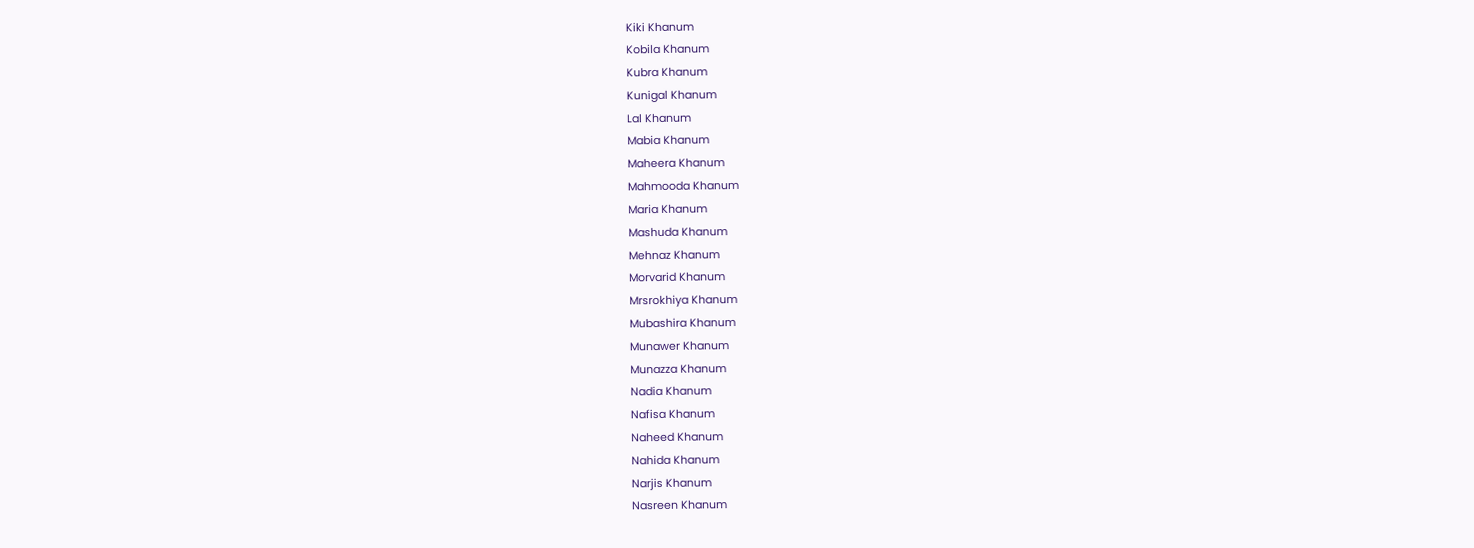Kiki Khanum
Kobila Khanum
Kubra Khanum
Kunigal Khanum
Lal Khanum
Mabia Khanum
Maheera Khanum
Mahmooda Khanum
Maria Khanum
Mashuda Khanum
Mehnaz Khanum
Morvarid Khanum
Mrsrokhiya Khanum
Mubashira Khanum
Munawer Khanum
Munazza Khanum
Nadia Khanum
Nafisa Khanum
Naheed Khanum
Nahida Khanum
Narjis Khanum
Nasreen Khanum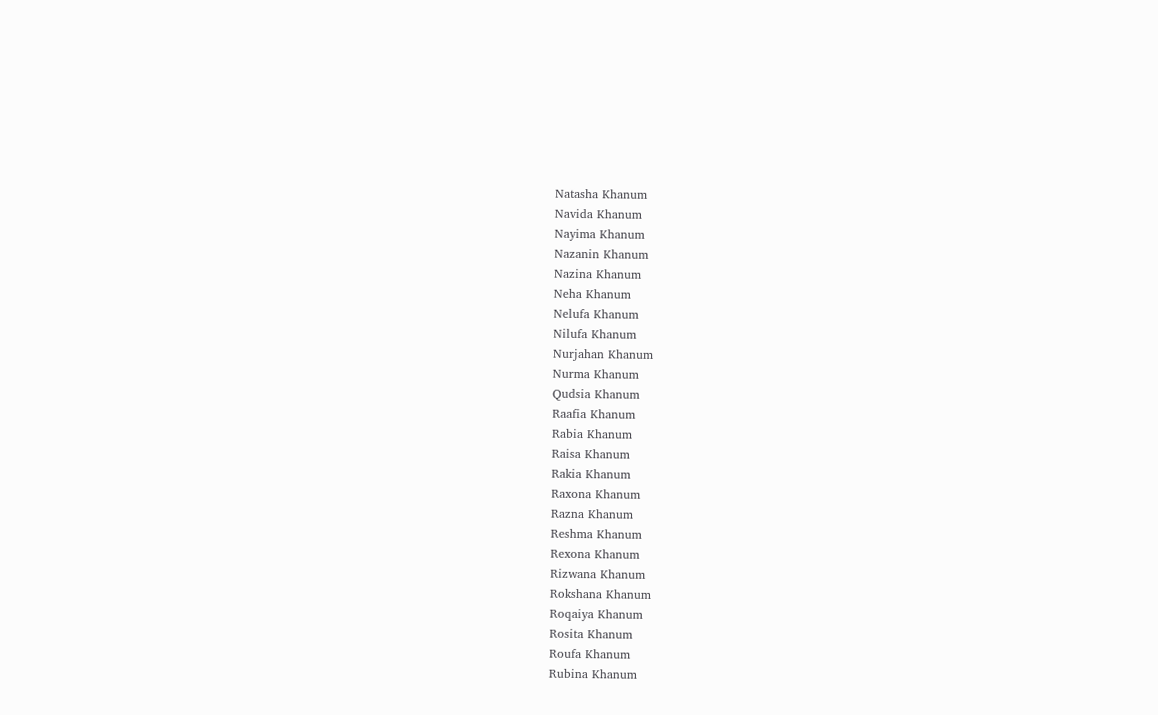Natasha Khanum
Navida Khanum
Nayima Khanum
Nazanin Khanum
Nazina Khanum
Neha Khanum
Nelufa Khanum
Nilufa Khanum
Nurjahan Khanum
Nurma Khanum
Qudsia Khanum
Raafia Khanum
Rabia Khanum
Raisa Khanum
Rakia Khanum
Raxona Khanum
Razna Khanum
Reshma Khanum
Rexona Khanum
Rizwana Khanum
Rokshana Khanum
Roqaiya Khanum
Rosita Khanum
Roufa Khanum
Rubina Khanum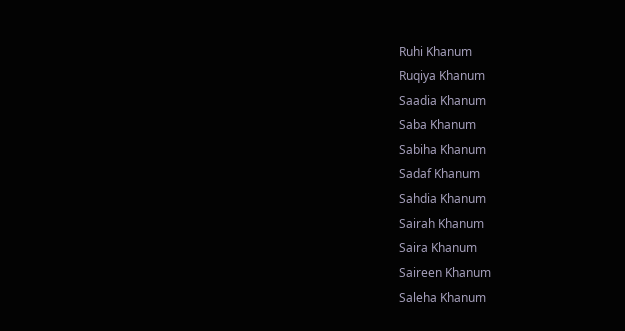Ruhi Khanum
Ruqiya Khanum
Saadia Khanum
Saba Khanum
Sabiha Khanum
Sadaf Khanum
Sahdia Khanum
Sairah Khanum
Saira Khanum
Saireen Khanum
Saleha Khanum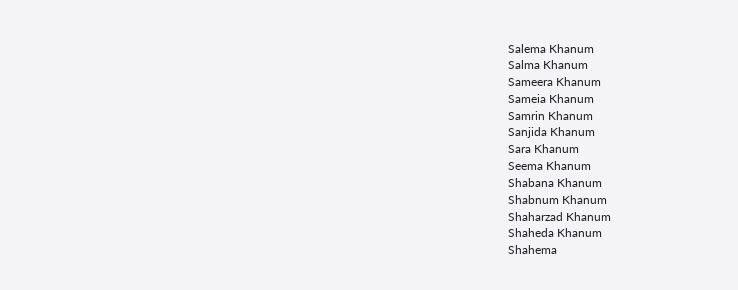Salema Khanum
Salma Khanum
Sameera Khanum
Sameia Khanum
Samrin Khanum
Sanjida Khanum
Sara Khanum
Seema Khanum
Shabana Khanum
Shabnum Khanum
Shaharzad Khanum
Shaheda Khanum
Shahema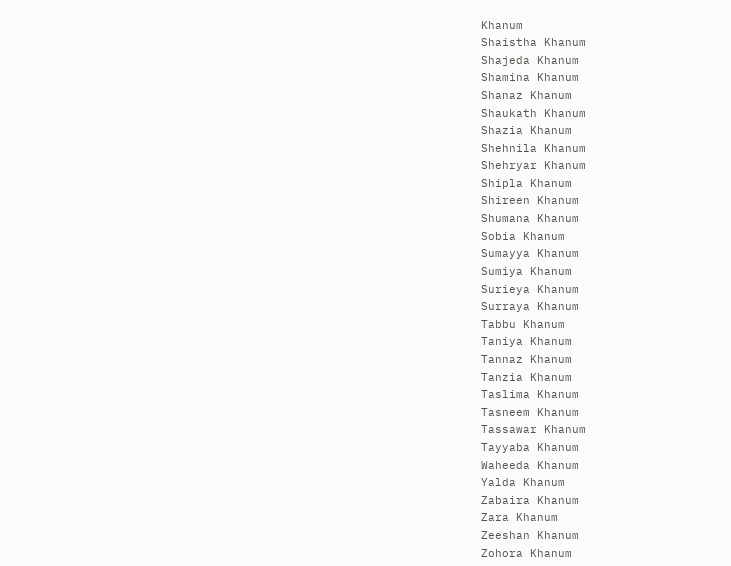Khanum
Shaistha Khanum
Shajeda Khanum
Shamina Khanum
Shanaz Khanum
Shaukath Khanum
Shazia Khanum
Shehnila Khanum
Shehryar Khanum
Shipla Khanum
Shireen Khanum
Shumana Khanum
Sobia Khanum
Sumayya Khanum
Sumiya Khanum
Surieya Khanum
Surraya Khanum
Tabbu Khanum
Taniya Khanum
Tannaz Khanum
Tanzia Khanum
Taslima Khanum
Tasneem Khanum
Tassawar Khanum
Tayyaba Khanum
Waheeda Khanum
Yalda Khanum
Zabaira Khanum
Zara Khanum
Zeeshan Khanum
Zohora Khanum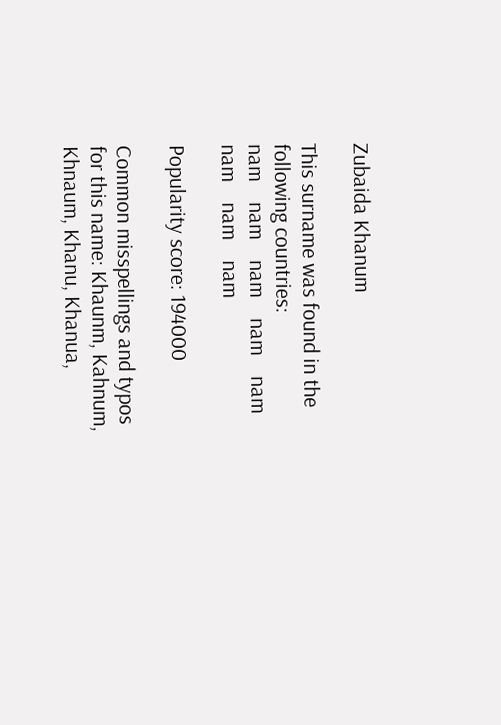Zubaida Khanum

This surname was found in the following countries:
nam    nam    nam    nam    nam    nam    nam    nam

Popularity score: 194000

Common misspellings and typos for this name: Khaunm, Kahnum, Khnaum, Khanu, Khanua,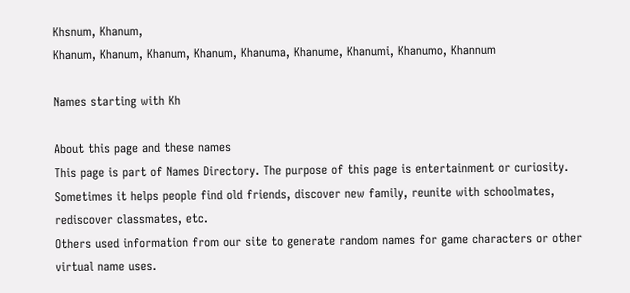Khsnum, Khanum,
Khanum, Khanum, Khanum, Khanum, Khanuma, Khanume, Khanumi, Khanumo, Khannum

Names starting with Kh

About this page and these names
This page is part of Names Directory. The purpose of this page is entertainment or curiosity.
Sometimes it helps people find old friends, discover new family, reunite with schoolmates, rediscover classmates, etc.
Others used information from our site to generate random names for game characters or other virtual name uses.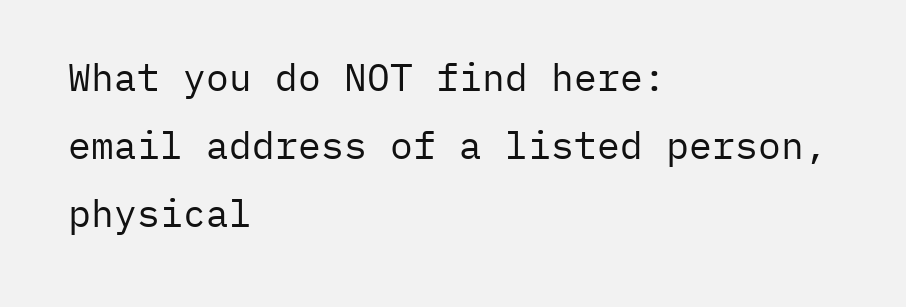What you do NOT find here:
email address of a listed person, physical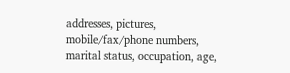addresses, pictures, mobile/fax/phone numbers, marital status, occupation, age,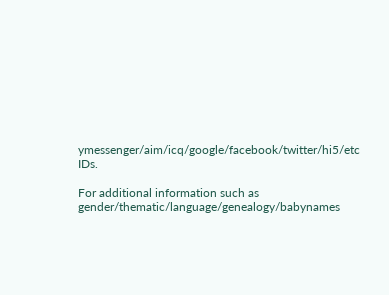ymessenger/aim/icq/google/facebook/twitter/hi5/etc IDs.

For additional information such as gender/thematic/language/genealogy/babynames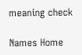meaning check

Names Home